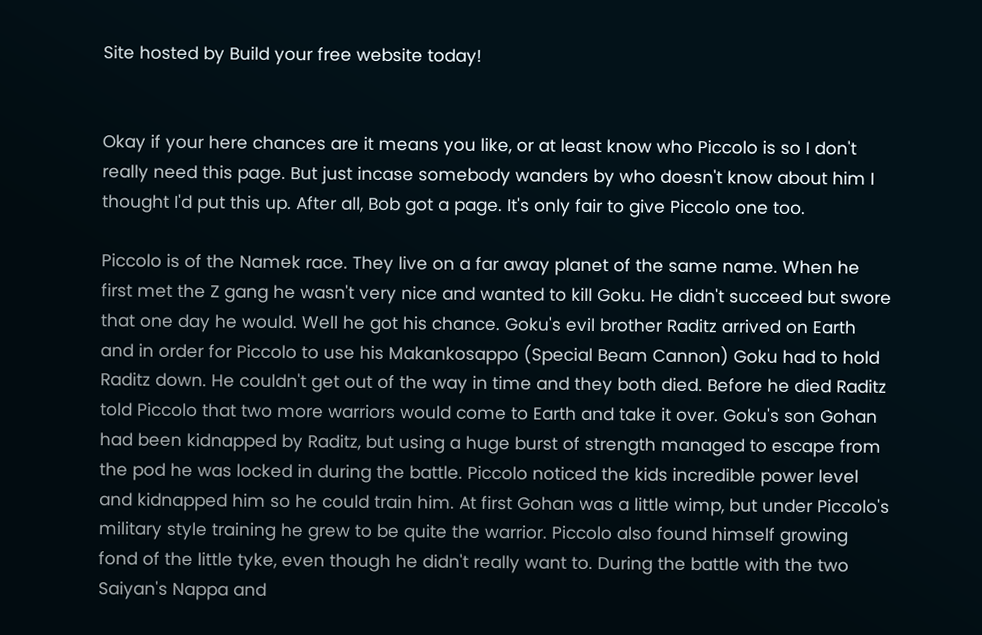Site hosted by Build your free website today!


Okay if your here chances are it means you like, or at least know who Piccolo is so I don't really need this page. But just incase somebody wanders by who doesn't know about him I thought I'd put this up. After all, Bob got a page. It's only fair to give Piccolo one too.

Piccolo is of the Namek race. They live on a far away planet of the same name. When he first met the Z gang he wasn't very nice and wanted to kill Goku. He didn't succeed but swore that one day he would. Well he got his chance. Goku's evil brother Raditz arrived on Earth and in order for Piccolo to use his Makankosappo (Special Beam Cannon) Goku had to hold Raditz down. He couldn't get out of the way in time and they both died. Before he died Raditz told Piccolo that two more warriors would come to Earth and take it over. Goku's son Gohan had been kidnapped by Raditz, but using a huge burst of strength managed to escape from the pod he was locked in during the battle. Piccolo noticed the kids incredible power level and kidnapped him so he could train him. At first Gohan was a little wimp, but under Piccolo's military style training he grew to be quite the warrior. Piccolo also found himself growing fond of the little tyke, even though he didn't really want to. During the battle with the two Saiyan's Nappa and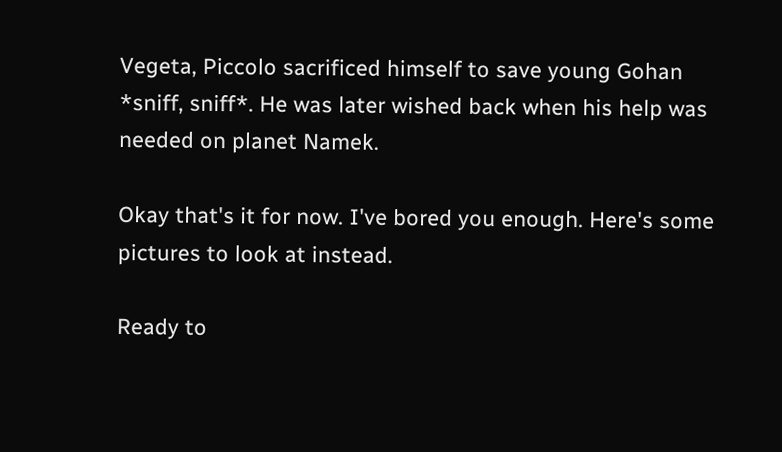Vegeta, Piccolo sacrificed himself to save young Gohan *sniff, sniff*. He was later wished back when his help was needed on planet Namek.

Okay that's it for now. I've bored you enough. Here's some pictures to look at instead.

Ready to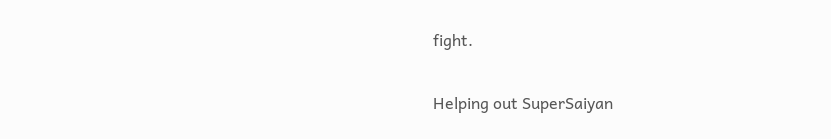fight.

Helping out SuperSaiyan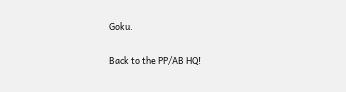Goku.

Back to the PP/AB HQ!